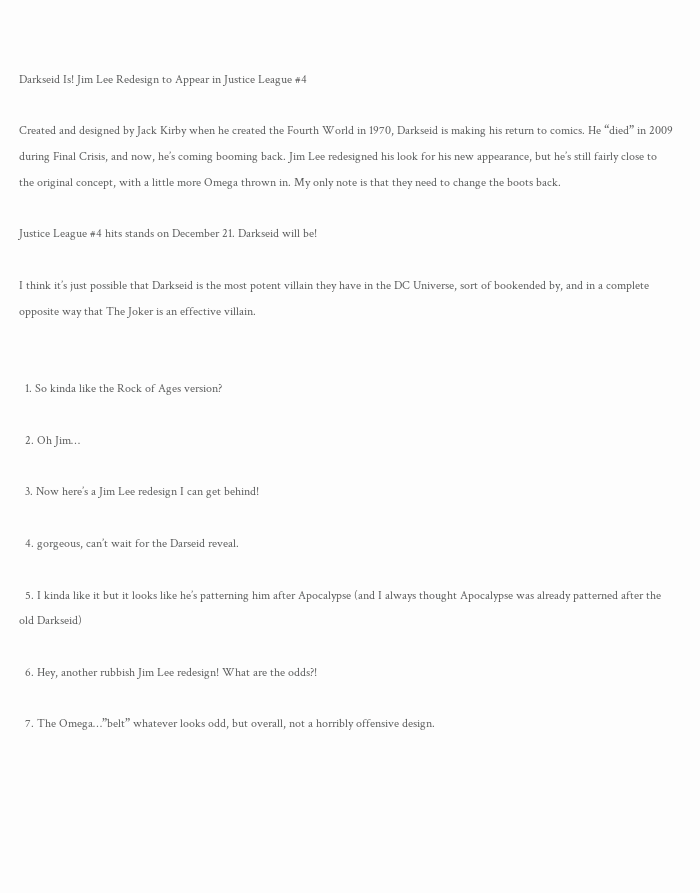Darkseid Is! Jim Lee Redesign to Appear in Justice League #4

Created and designed by Jack Kirby when he created the Fourth World in 1970, Darkseid is making his return to comics. He “died” in 2009 during Final Crisis, and now, he’s coming booming back. Jim Lee redesigned his look for his new appearance, but he’s still fairly close to the original concept, with a little more Omega thrown in. My only note is that they need to change the boots back.

Justice League #4 hits stands on December 21. Darkseid will be!

I think it’s just possible that Darkseid is the most potent villain they have in the DC Universe, sort of bookended by, and in a complete opposite way that The Joker is an effective villain.


  1. So kinda like the Rock of Ages version?

  2. Oh Jim…

  3. Now here’s a Jim Lee redesign I can get behind!

  4. gorgeous, can’t wait for the Darseid reveal.

  5. I kinda like it but it looks like he’s patterning him after Apocalypse (and I always thought Apocalypse was already patterned after the old Darkseid)

  6. Hey, another rubbish Jim Lee redesign! What are the odds?!

  7. The Omega…”belt” whatever looks odd, but overall, not a horribly offensive design.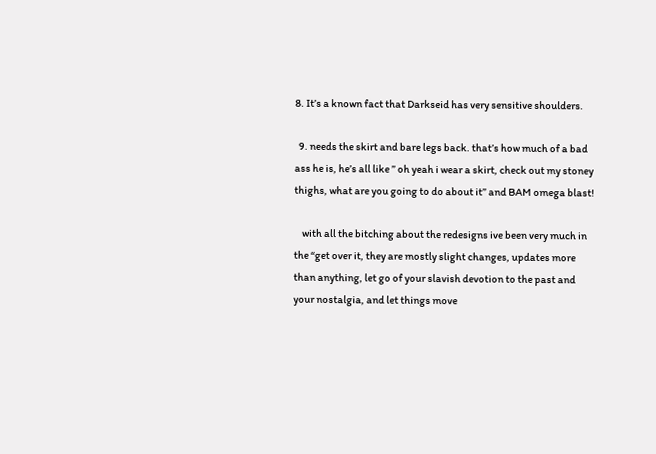8. It’s a known fact that Darkseid has very sensitive shoulders.

  9. needs the skirt and bare legs back. that’s how much of a bad ass he is, he’s all like ” oh yeah i wear a skirt, check out my stoney thighs, what are you going to do about it” and BAM omega blast!

    with all the bitching about the redesigns ive been very much in the “get over it, they are mostly slight changes, updates more than anything, let go of your slavish devotion to the past and your nostalgia, and let things move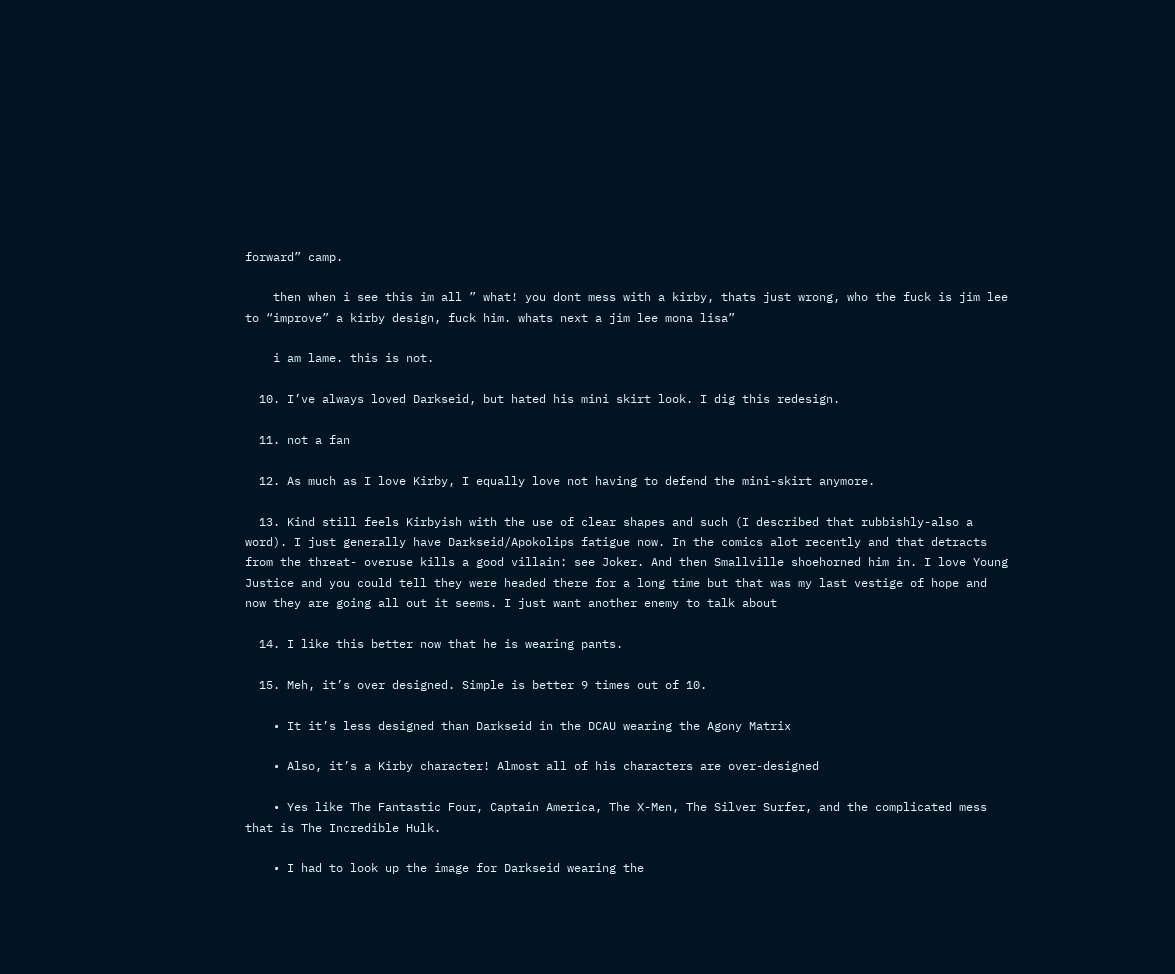forward” camp.

    then when i see this im all ” what! you dont mess with a kirby, thats just wrong, who the fuck is jim lee to “improve” a kirby design, fuck him. whats next a jim lee mona lisa”

    i am lame. this is not.

  10. I’ve always loved Darkseid, but hated his mini skirt look. I dig this redesign.

  11. not a fan

  12. As much as I love Kirby, I equally love not having to defend the mini-skirt anymore.

  13. Kind still feels Kirbyish with the use of clear shapes and such (I described that rubbishly-also a word). I just generally have Darkseid/Apokolips fatigue now. In the comics alot recently and that detracts from the threat- overuse kills a good villain: see Joker. And then Smallville shoehorned him in. I love Young Justice and you could tell they were headed there for a long time but that was my last vestige of hope and now they are going all out it seems. I just want another enemy to talk about

  14. I like this better now that he is wearing pants.

  15. Meh, it’s over designed. Simple is better 9 times out of 10.

    • It it’s less designed than Darkseid in the DCAU wearing the Agony Matrix

    • Also, it’s a Kirby character! Almost all of his characters are over-designed

    • Yes like The Fantastic Four, Captain America, The X-Men, The Silver Surfer, and the complicated mess that is The Incredible Hulk.

    • I had to look up the image for Darkseid wearing the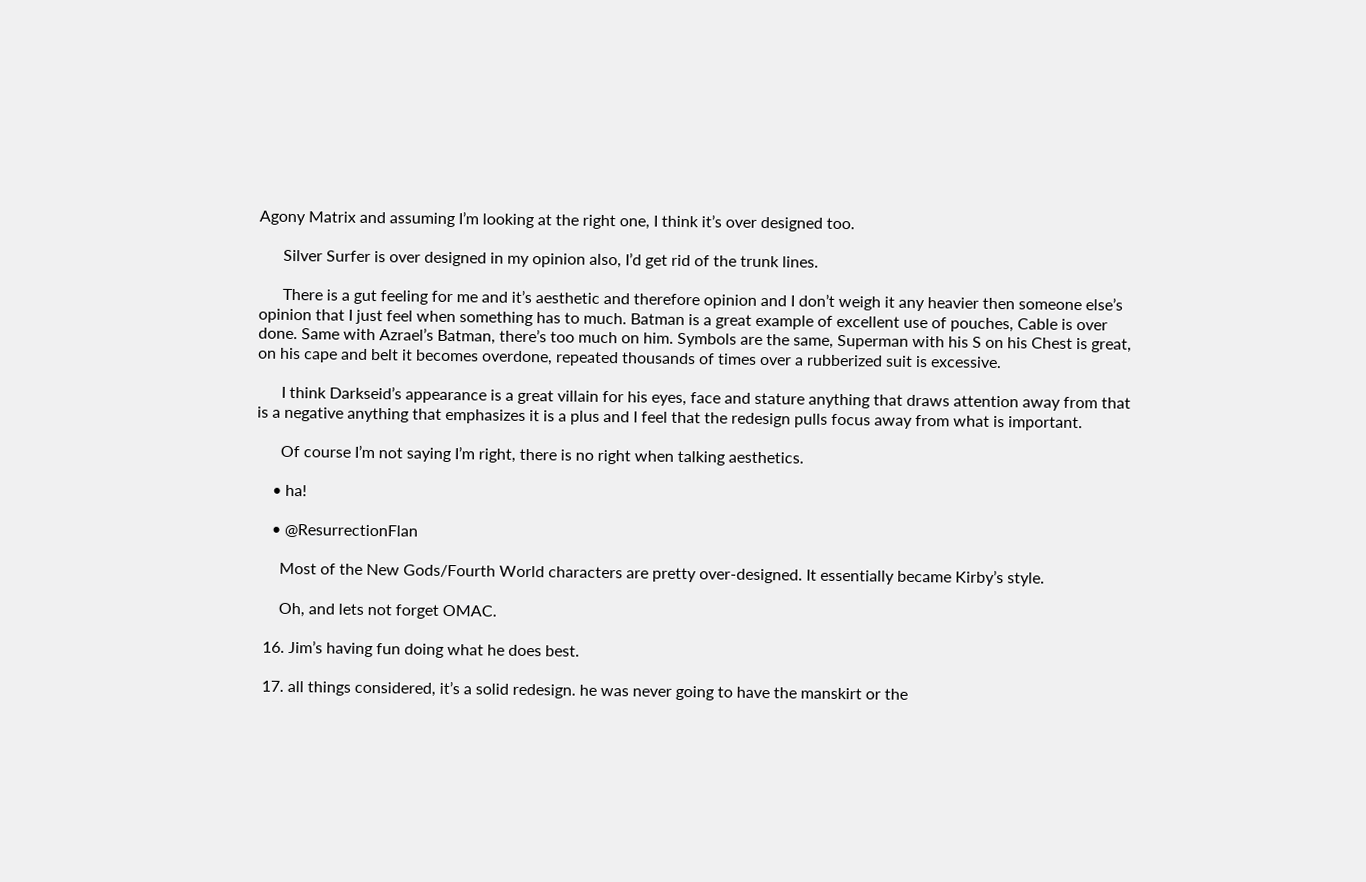Agony Matrix and assuming I’m looking at the right one, I think it’s over designed too.

      Silver Surfer is over designed in my opinion also, I’d get rid of the trunk lines.

      There is a gut feeling for me and it’s aesthetic and therefore opinion and I don’t weigh it any heavier then someone else’s opinion that I just feel when something has to much. Batman is a great example of excellent use of pouches, Cable is over done. Same with Azrael’s Batman, there’s too much on him. Symbols are the same, Superman with his S on his Chest is great, on his cape and belt it becomes overdone, repeated thousands of times over a rubberized suit is excessive.

      I think Darkseid’s appearance is a great villain for his eyes, face and stature anything that draws attention away from that is a negative anything that emphasizes it is a plus and I feel that the redesign pulls focus away from what is important.

      Of course I’m not saying I’m right, there is no right when talking aesthetics.

    • ha!

    • @ResurrectionFlan

      Most of the New Gods/Fourth World characters are pretty over-designed. It essentially became Kirby’s style.

      Oh, and lets not forget OMAC.

  16. Jim’s having fun doing what he does best.

  17. all things considered, it’s a solid redesign. he was never going to have the manskirt or the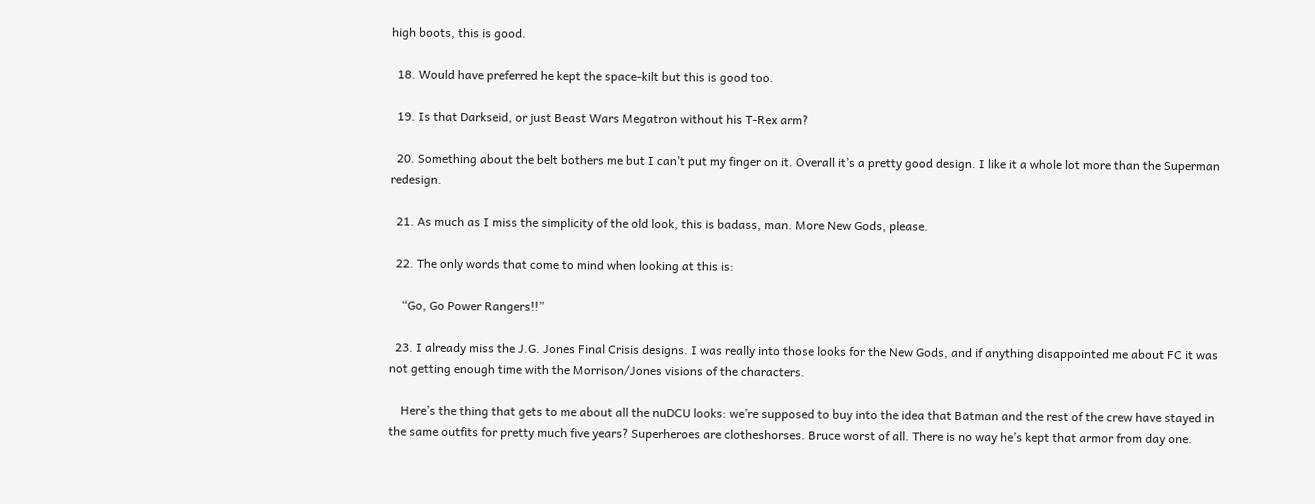high boots, this is good.

  18. Would have preferred he kept the space-kilt but this is good too.

  19. Is that Darkseid, or just Beast Wars Megatron without his T-Rex arm?

  20. Something about the belt bothers me but I can’t put my finger on it. Overall it’s a pretty good design. I like it a whole lot more than the Superman redesign.

  21. As much as I miss the simplicity of the old look, this is badass, man. More New Gods, please.

  22. The only words that come to mind when looking at this is:

    “Go, Go Power Rangers!!”

  23. I already miss the J.G. Jones Final Crisis designs. I was really into those looks for the New Gods, and if anything disappointed me about FC it was not getting enough time with the Morrison/Jones visions of the characters.

    Here’s the thing that gets to me about all the nuDCU looks: we’re supposed to buy into the idea that Batman and the rest of the crew have stayed in the same outfits for pretty much five years? Superheroes are clotheshorses. Bruce worst of all. There is no way he’s kept that armor from day one.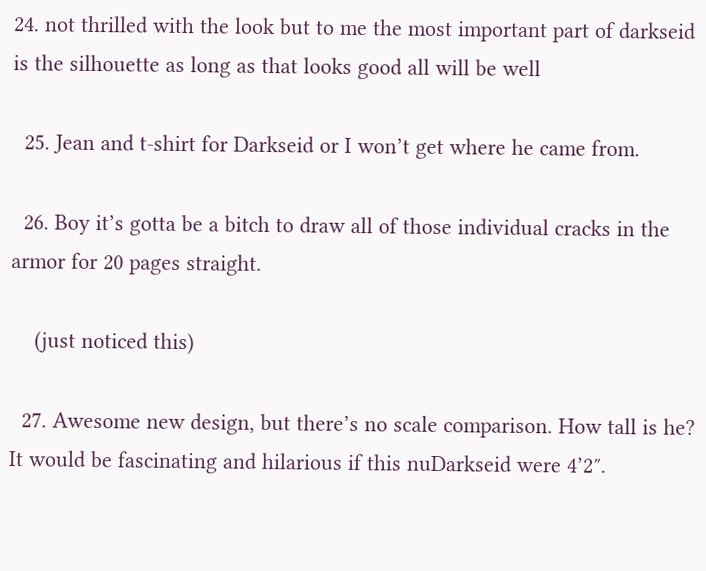24. not thrilled with the look but to me the most important part of darkseid is the silhouette as long as that looks good all will be well

  25. Jean and t-shirt for Darkseid or I won’t get where he came from.

  26. Boy it’s gotta be a bitch to draw all of those individual cracks in the armor for 20 pages straight.

    (just noticed this)

  27. Awesome new design, but there’s no scale comparison. How tall is he? It would be fascinating and hilarious if this nuDarkseid were 4’2″.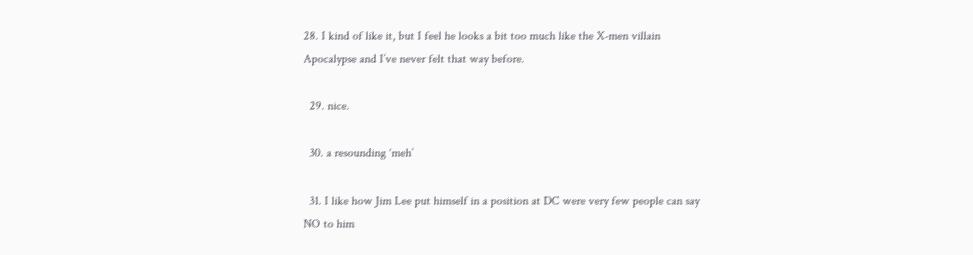28. I kind of like it, but I feel he looks a bit too much like the X-men villain Apocalypse and I’ve never felt that way before.

  29. nice.

  30. a resounding ‘meh’

  31. I like how Jim Lee put himself in a position at DC were very few people can say NO to him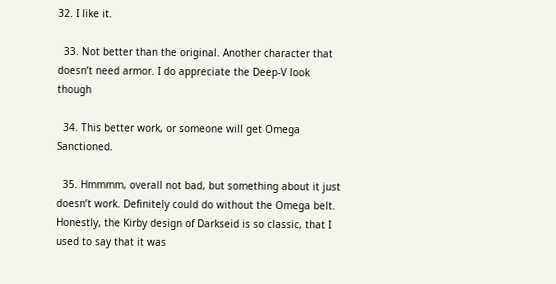32. I like it.

  33. Not better than the original. Another character that doesn’t need armor. I do appreciate the Deep-V look though

  34. This better work, or someone will get Omega Sanctioned.

  35. Hmmmm, overall not bad, but something about it just doesn’t work. Definitely could do without the Omega belt. Honestly, the Kirby design of Darkseid is so classic, that I used to say that it was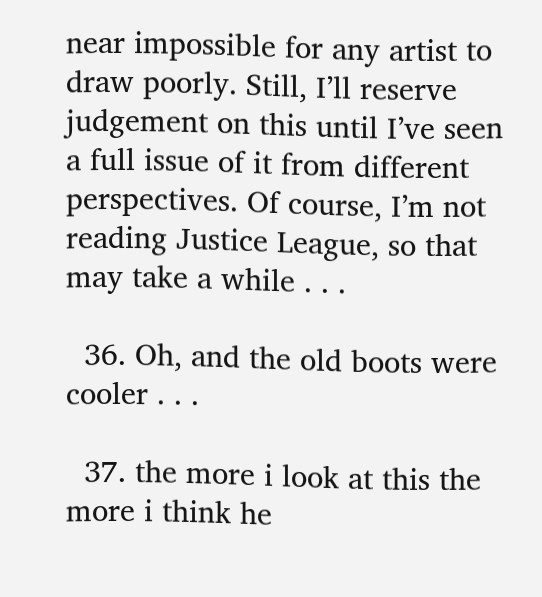near impossible for any artist to draw poorly. Still, I’ll reserve judgement on this until I’ve seen a full issue of it from different perspectives. Of course, I’m not reading Justice League, so that may take a while . . .

  36. Oh, and the old boots were cooler . . .

  37. the more i look at this the more i think he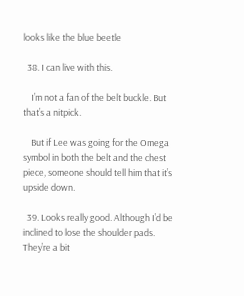looks like the blue beetle

  38. I can live with this.

    I’m not a fan of the belt buckle. But that’s a nitpick.

    But if Lee was going for the Omega symbol in both the belt and the chest piece, someone should tell him that it’s upside down.

  39. Looks really good. Although I’d be inclined to lose the shoulder pads. They’re a bit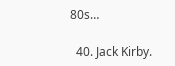80s…

  40. Jack Kirby.